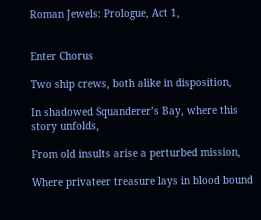Roman Jewels: Prologue, Act 1,


Enter Chorus

Two ship crews, both alike in disposition,

In shadowed Squanderer’s Bay, where this story unfolds,

From old insults arise a perturbed mission,

Where privateer treasure lays in blood bound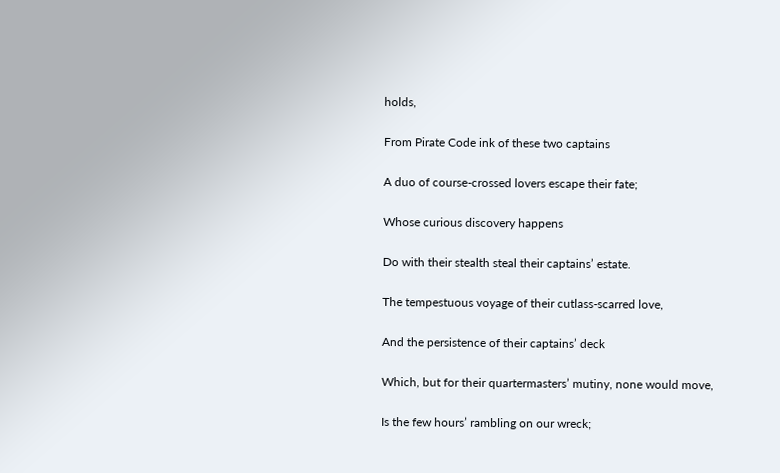holds,

From Pirate Code ink of these two captains

A duo of course-crossed lovers escape their fate;

Whose curious discovery happens

Do with their stealth steal their captains’ estate.

The tempestuous voyage of their cutlass-scarred love,

And the persistence of their captains’ deck

Which, but for their quartermasters’ mutiny, none would move,

Is the few hours’ rambling on our wreck;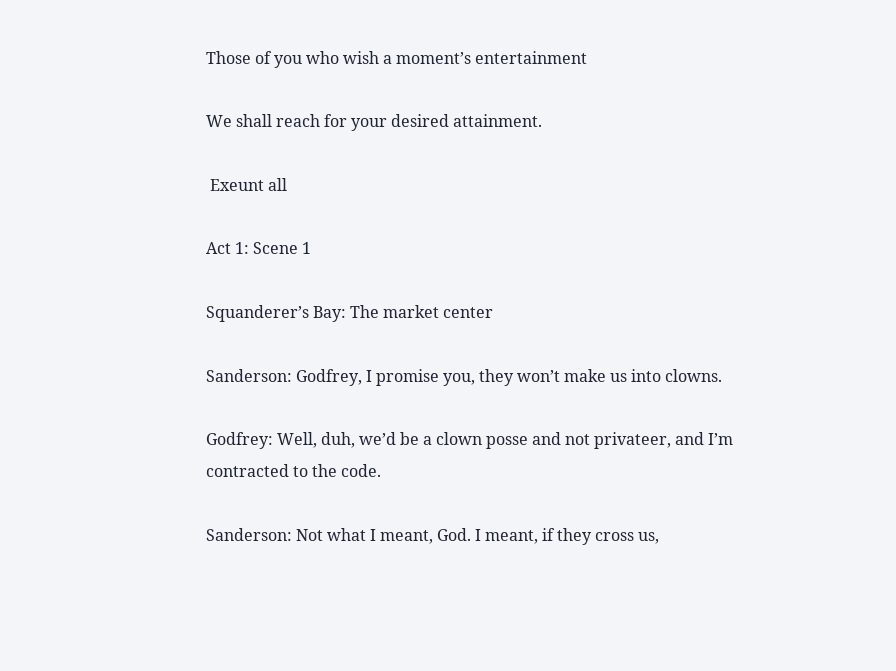Those of you who wish a moment’s entertainment

We shall reach for your desired attainment.

 Exeunt all

Act 1: Scene 1

Squanderer’s Bay: The market center

Sanderson: Godfrey, I promise you, they won’t make us into clowns.

Godfrey: Well, duh, we’d be a clown posse and not privateer, and I’m contracted to the code.

Sanderson: Not what I meant, God. I meant, if they cross us,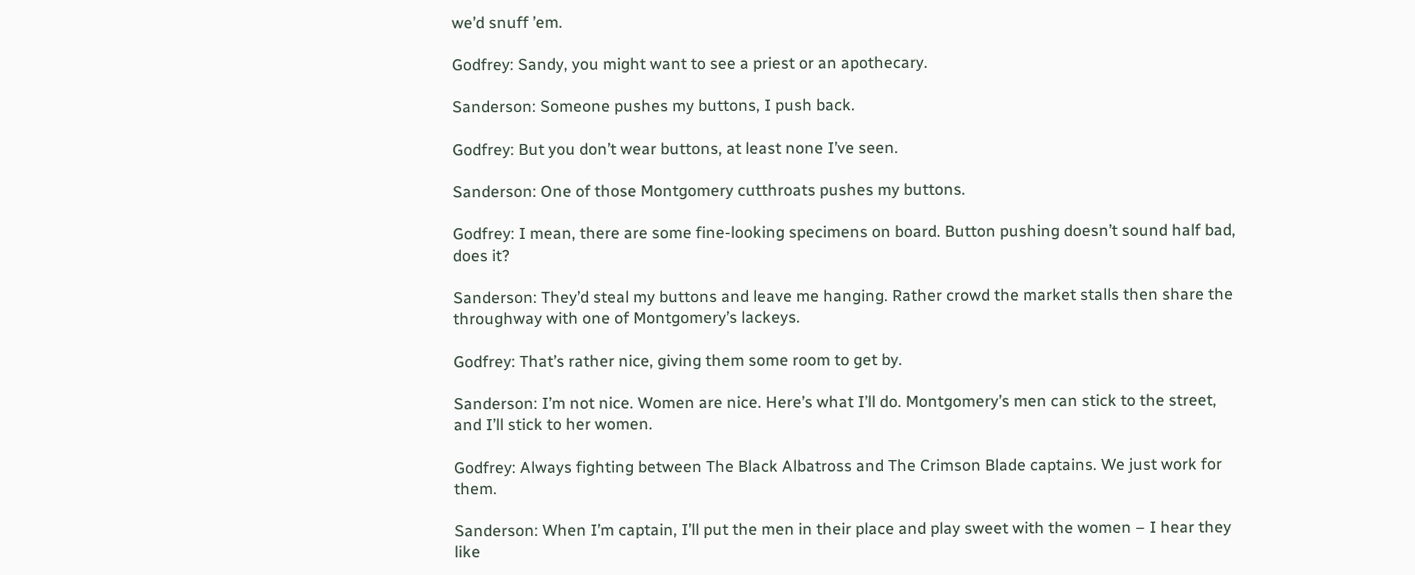we’d snuff ’em.

Godfrey: Sandy, you might want to see a priest or an apothecary.

Sanderson: Someone pushes my buttons, I push back.

Godfrey: But you don’t wear buttons, at least none I’ve seen.

Sanderson: One of those Montgomery cutthroats pushes my buttons.

Godfrey: I mean, there are some fine-looking specimens on board. Button pushing doesn’t sound half bad, does it?

Sanderson: They’d steal my buttons and leave me hanging. Rather crowd the market stalls then share the throughway with one of Montgomery’s lackeys.

Godfrey: That’s rather nice, giving them some room to get by.

Sanderson: I’m not nice. Women are nice. Here’s what I’ll do. Montgomery’s men can stick to the street, and I’ll stick to her women.

Godfrey: Always fighting between The Black Albatross and The Crimson Blade captains. We just work for them.

Sanderson: When I’m captain, I’ll put the men in their place and play sweet with the women – I hear they like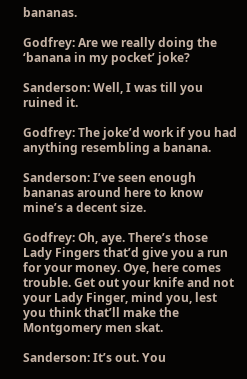bananas.

Godfrey: Are we really doing the ‘banana in my pocket’ joke?

Sanderson: Well, I was till you ruined it.

Godfrey: The joke’d work if you had anything resembling a banana.

Sanderson: I’ve seen enough bananas around here to know mine’s a decent size.

Godfrey: Oh, aye. There’s those Lady Fingers that’d give you a run for your money. Oye, here comes trouble. Get out your knife and not your Lady Finger, mind you, lest you think that’ll make the Montgomery men skat.

Sanderson: It’s out. You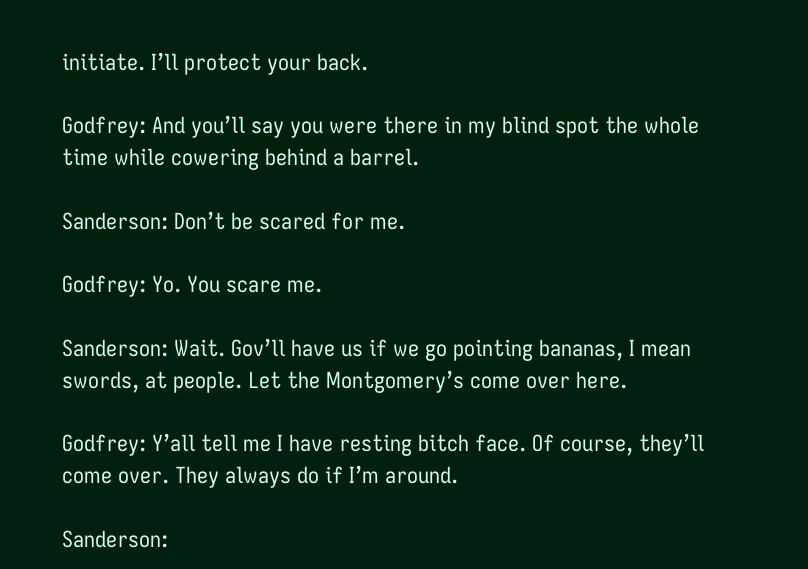initiate. I’ll protect your back.

Godfrey: And you’ll say you were there in my blind spot the whole time while cowering behind a barrel.

Sanderson: Don’t be scared for me.

Godfrey: Yo. You scare me.

Sanderson: Wait. Gov’ll have us if we go pointing bananas, I mean swords, at people. Let the Montgomery’s come over here.

Godfrey: Y’all tell me I have resting bitch face. Of course, they’ll come over. They always do if I’m around.

Sanderson: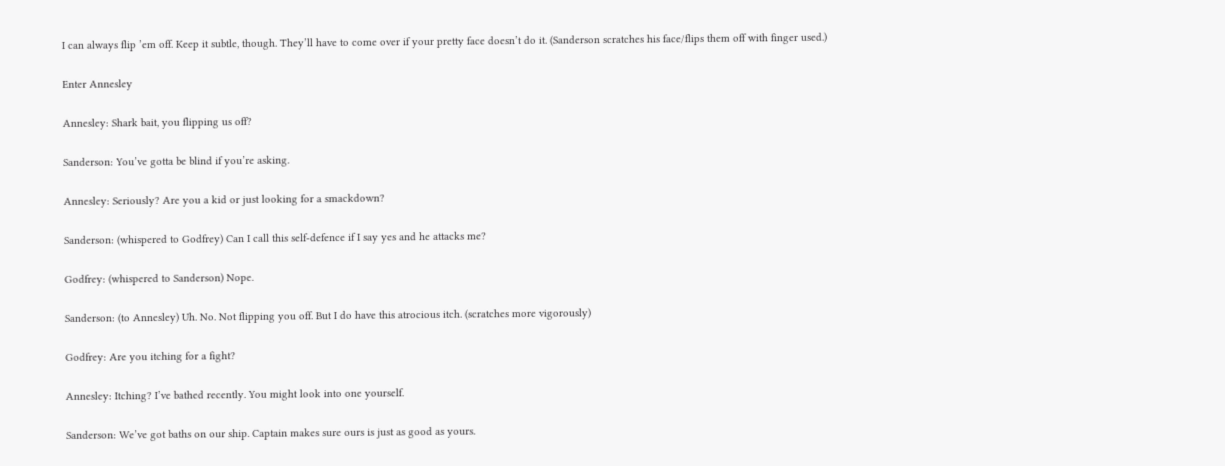I can always flip ’em off. Keep it subtle, though. They’ll have to come over if your pretty face doesn’t do it. (Sanderson scratches his face/flips them off with finger used.)

Enter Annesley

Annesley: Shark bait, you flipping us off?

Sanderson: You’ve gotta be blind if you’re asking.

Annesley: Seriously? Are you a kid or just looking for a smackdown?

Sanderson: (whispered to Godfrey) Can I call this self-defence if I say yes and he attacks me?

Godfrey: (whispered to Sanderson) Nope.

Sanderson: (to Annesley) Uh. No. Not flipping you off. But I do have this atrocious itch. (scratches more vigorously)

Godfrey: Are you itching for a fight?

Annesley: Itching? I’ve bathed recently. You might look into one yourself.

Sanderson: We’ve got baths on our ship. Captain makes sure ours is just as good as yours.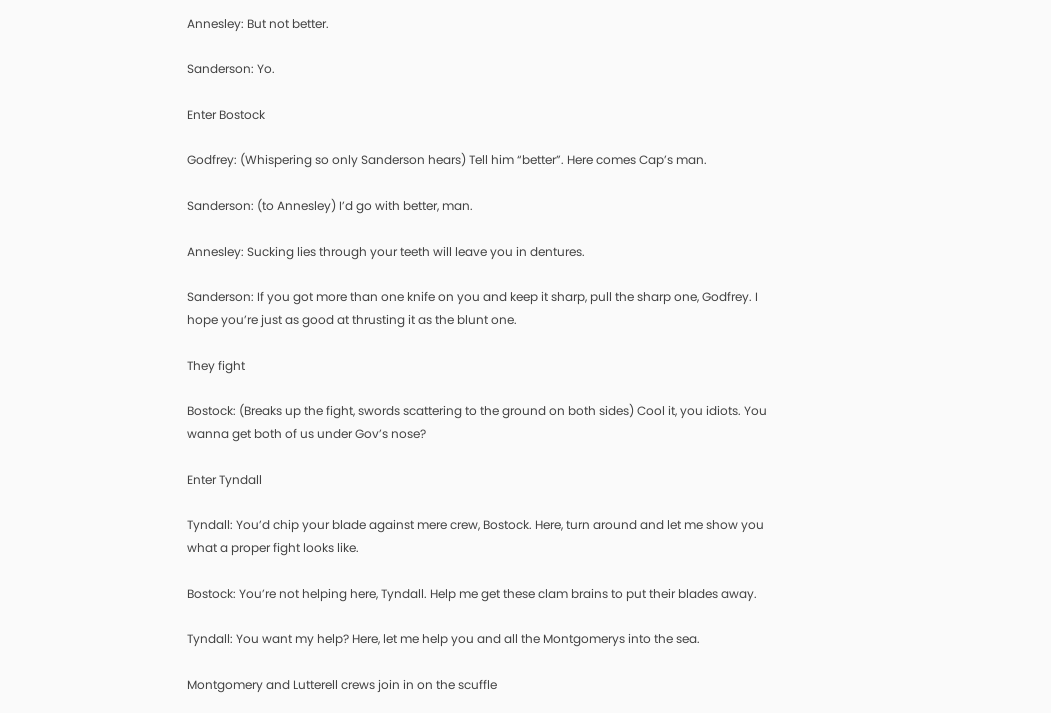Annesley: But not better.

Sanderson: Yo.

Enter Bostock

Godfrey: (Whispering so only Sanderson hears) Tell him “better”. Here comes Cap’s man.

Sanderson: (to Annesley) I’d go with better, man.

Annesley: Sucking lies through your teeth will leave you in dentures.

Sanderson: If you got more than one knife on you and keep it sharp, pull the sharp one, Godfrey. I hope you’re just as good at thrusting it as the blunt one.

They fight

Bostock: (Breaks up the fight, swords scattering to the ground on both sides) Cool it, you idiots. You wanna get both of us under Gov’s nose?

Enter Tyndall

Tyndall: You’d chip your blade against mere crew, Bostock. Here, turn around and let me show you what a proper fight looks like.

Bostock: You’re not helping here, Tyndall. Help me get these clam brains to put their blades away.

Tyndall: You want my help? Here, let me help you and all the Montgomerys into the sea.

Montgomery and Lutterell crews join in on the scuffle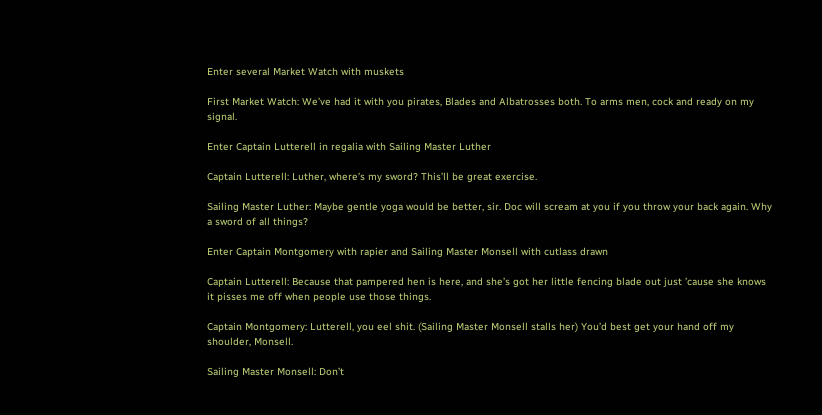Enter several Market Watch with muskets

First Market Watch: We’ve had it with you pirates, Blades and Albatrosses both. To arms men, cock and ready on my signal.

Enter Captain Lutterell in regalia with Sailing Master Luther

Captain Lutterell: Luther, where’s my sword? This’ll be great exercise.

Sailing Master Luther: Maybe gentle yoga would be better, sir. Doc will scream at you if you throw your back again. Why a sword of all things?

Enter Captain Montgomery with rapier and Sailing Master Monsell with cutlass drawn

Captain Lutterell: Because that pampered hen is here, and she’s got her little fencing blade out just ’cause she knows it pisses me off when people use those things.

Captain Montgomery: Lutterell, you eel shit. (Sailing Master Monsell stalls her) You’d best get your hand off my shoulder, Monsell.

Sailing Master Monsell: Don’t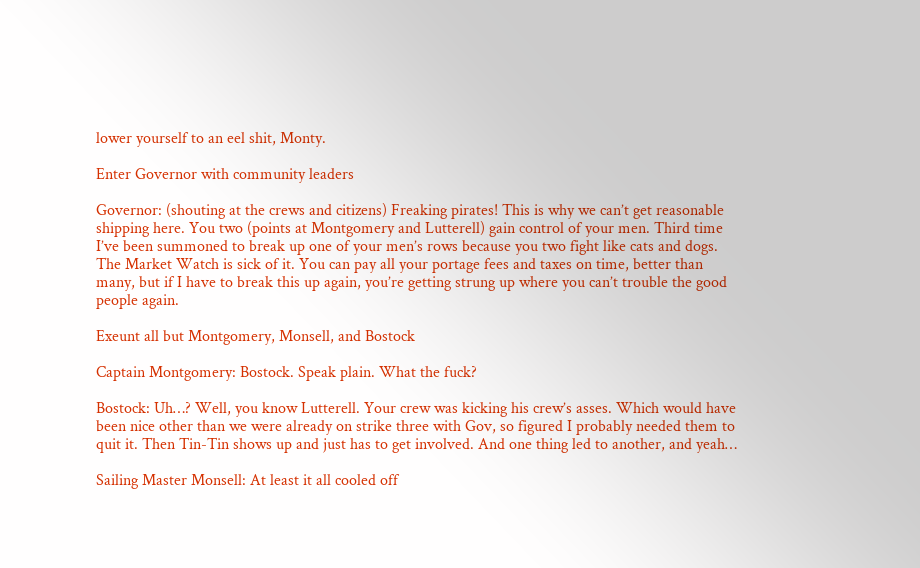lower yourself to an eel shit, Monty.

Enter Governor with community leaders

Governor: (shouting at the crews and citizens) Freaking pirates! This is why we can’t get reasonable shipping here. You two (points at Montgomery and Lutterell) gain control of your men. Third time I’ve been summoned to break up one of your men’s rows because you two fight like cats and dogs. The Market Watch is sick of it. You can pay all your portage fees and taxes on time, better than many, but if I have to break this up again, you’re getting strung up where you can’t trouble the good people again.

Exeunt all but Montgomery, Monsell, and Bostock

Captain Montgomery: Bostock. Speak plain. What the fuck?

Bostock: Uh…? Well, you know Lutterell. Your crew was kicking his crew’s asses. Which would have been nice other than we were already on strike three with Gov, so figured I probably needed them to quit it. Then Tin-Tin shows up and just has to get involved. And one thing led to another, and yeah…

Sailing Master Monsell: At least it all cooled off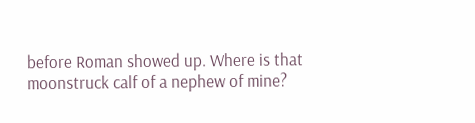before Roman showed up. Where is that moonstruck calf of a nephew of mine?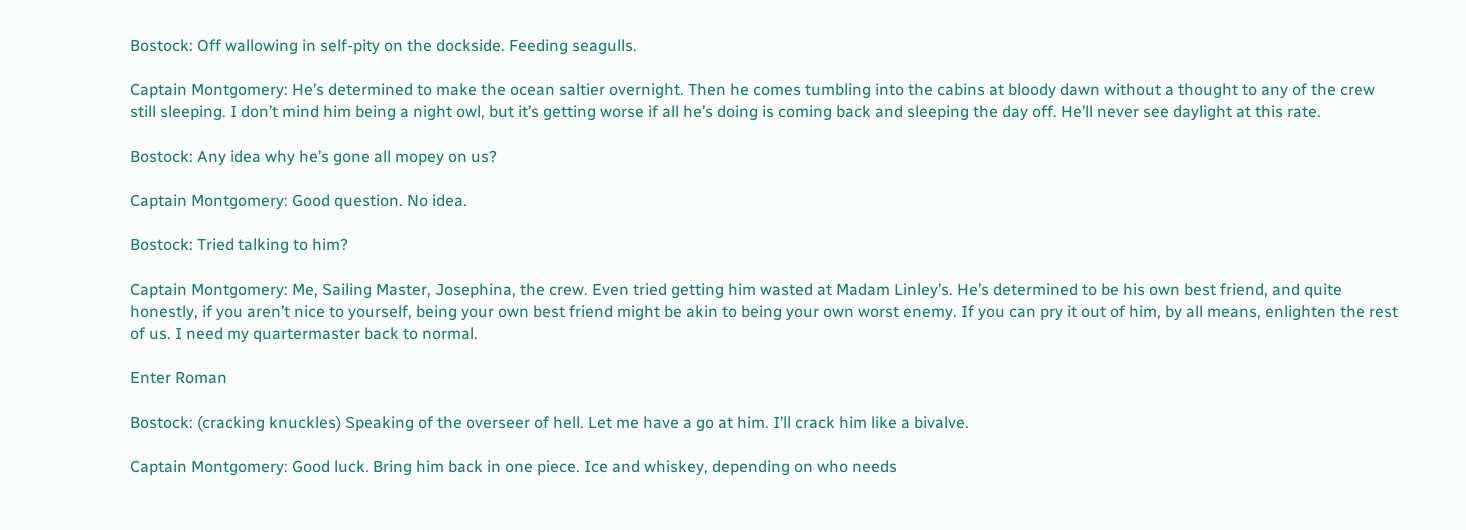Bostock: Off wallowing in self-pity on the dockside. Feeding seagulls.

Captain Montgomery: He’s determined to make the ocean saltier overnight. Then he comes tumbling into the cabins at bloody dawn without a thought to any of the crew still sleeping. I don’t mind him being a night owl, but it’s getting worse if all he’s doing is coming back and sleeping the day off. He’ll never see daylight at this rate.

Bostock: Any idea why he’s gone all mopey on us?

Captain Montgomery: Good question. No idea.

Bostock: Tried talking to him?

Captain Montgomery: Me, Sailing Master, Josephina, the crew. Even tried getting him wasted at Madam Linley’s. He’s determined to be his own best friend, and quite honestly, if you aren’t nice to yourself, being your own best friend might be akin to being your own worst enemy. If you can pry it out of him, by all means, enlighten the rest of us. I need my quartermaster back to normal.

Enter Roman

Bostock: (cracking knuckles) Speaking of the overseer of hell. Let me have a go at him. I’ll crack him like a bivalve.

Captain Montgomery: Good luck. Bring him back in one piece. Ice and whiskey, depending on who needs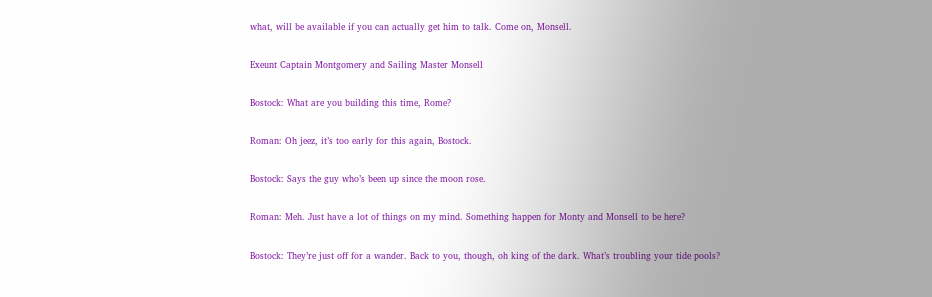what, will be available if you can actually get him to talk. Come on, Monsell.

Exeunt Captain Montgomery and Sailing Master Monsell

Bostock: What are you building this time, Rome?

Roman: Oh jeez, it’s too early for this again, Bostock.

Bostock: Says the guy who’s been up since the moon rose.

Roman: Meh. Just have a lot of things on my mind. Something happen for Monty and Monsell to be here?

Bostock: They’re just off for a wander. Back to you, though, oh king of the dark. What’s troubling your tide pools?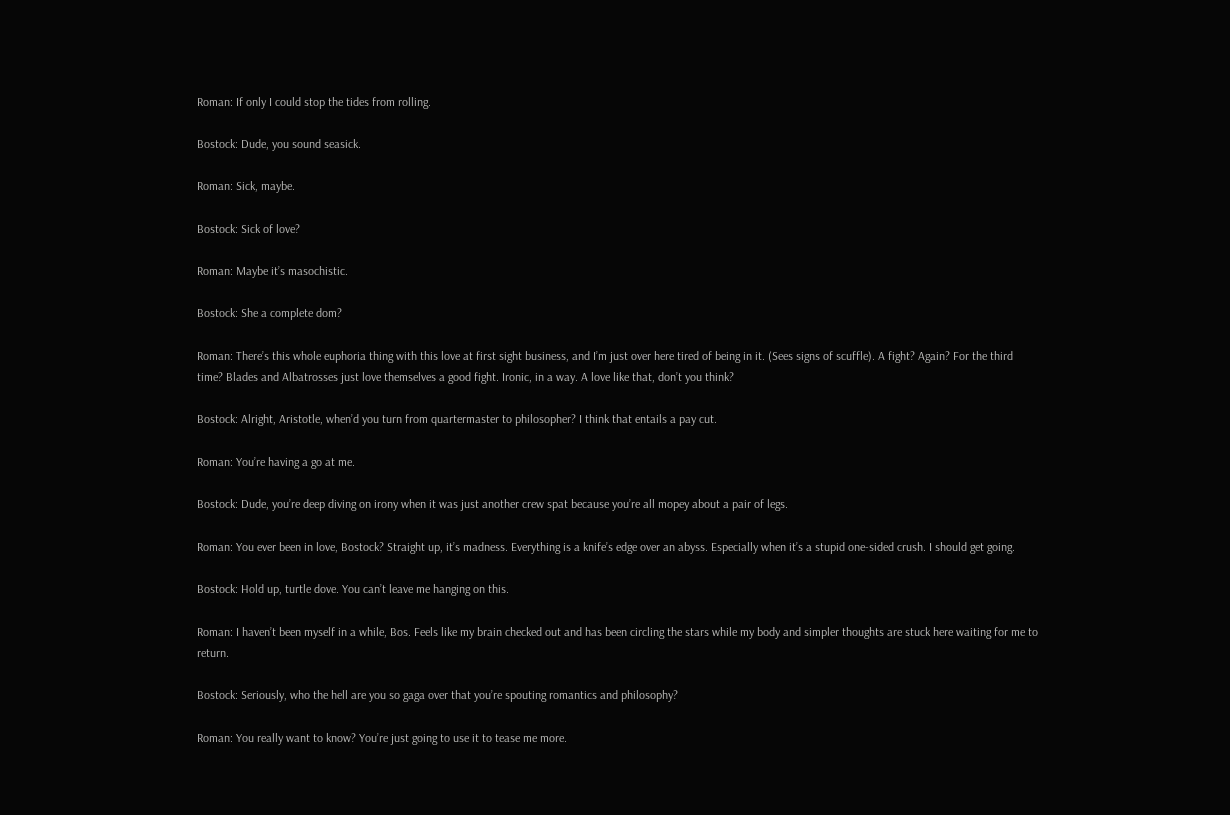Roman: If only I could stop the tides from rolling.

Bostock: Dude, you sound seasick.

Roman: Sick, maybe.

Bostock: Sick of love?

Roman: Maybe it’s masochistic.

Bostock: She a complete dom?

Roman: There’s this whole euphoria thing with this love at first sight business, and I’m just over here tired of being in it. (Sees signs of scuffle). A fight? Again? For the third time? Blades and Albatrosses just love themselves a good fight. Ironic, in a way. A love like that, don’t you think?

Bostock: Alright, Aristotle, when’d you turn from quartermaster to philosopher? I think that entails a pay cut.

Roman: You’re having a go at me.

Bostock: Dude, you’re deep diving on irony when it was just another crew spat because you’re all mopey about a pair of legs.

Roman: You ever been in love, Bostock? Straight up, it’s madness. Everything is a knife’s edge over an abyss. Especially when it’s a stupid one-sided crush. I should get going.

Bostock: Hold up, turtle dove. You can’t leave me hanging on this.

Roman: I haven’t been myself in a while, Bos. Feels like my brain checked out and has been circling the stars while my body and simpler thoughts are stuck here waiting for me to return.

Bostock: Seriously, who the hell are you so gaga over that you’re spouting romantics and philosophy?

Roman: You really want to know? You’re just going to use it to tease me more.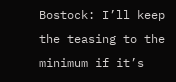Bostock: I’ll keep the teasing to the minimum if it’s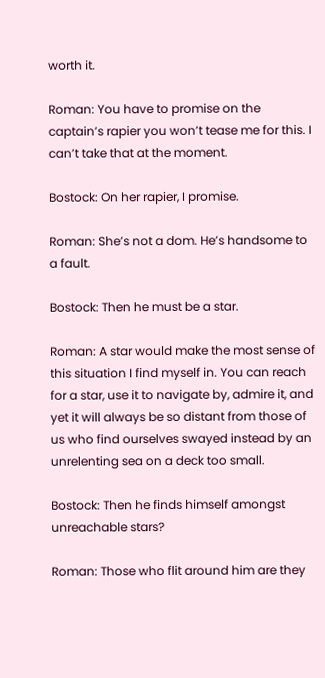worth it.

Roman: You have to promise on the captain’s rapier you won’t tease me for this. I can’t take that at the moment.

Bostock: On her rapier, I promise.

Roman: She’s not a dom. He’s handsome to a fault.

Bostock: Then he must be a star.

Roman: A star would make the most sense of this situation I find myself in. You can reach for a star, use it to navigate by, admire it, and yet it will always be so distant from those of us who find ourselves swayed instead by an unrelenting sea on a deck too small.

Bostock: Then he finds himself amongst unreachable stars?

Roman: Those who flit around him are they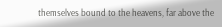themselves bound to the heavens, far above the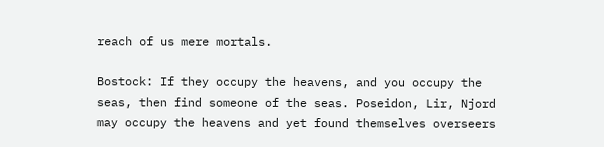reach of us mere mortals.

Bostock: If they occupy the heavens, and you occupy the seas, then find someone of the seas. Poseidon, Lir, Njord may occupy the heavens and yet found themselves overseers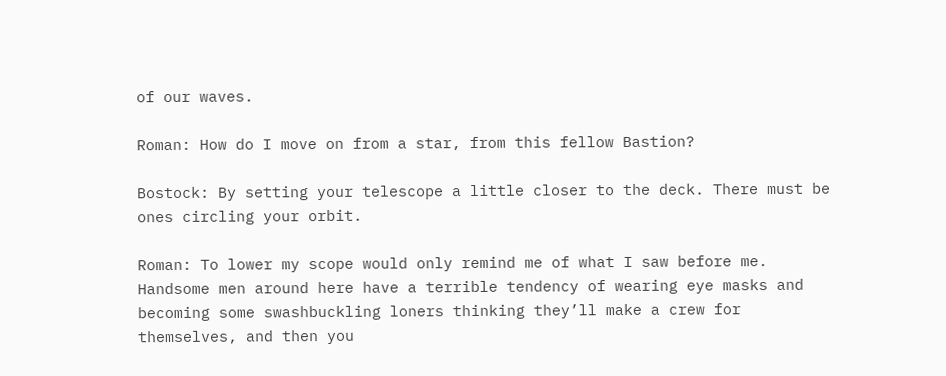of our waves.

Roman: How do I move on from a star, from this fellow Bastion?

Bostock: By setting your telescope a little closer to the deck. There must be ones circling your orbit.

Roman: To lower my scope would only remind me of what I saw before me. Handsome men around here have a terrible tendency of wearing eye masks and becoming some swashbuckling loners thinking they’ll make a crew for themselves, and then you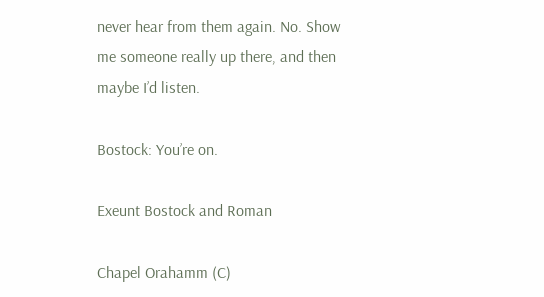never hear from them again. No. Show me someone really up there, and then maybe I’d listen.

Bostock: You’re on.

Exeunt Bostock and Roman

Chapel Orahamm (C)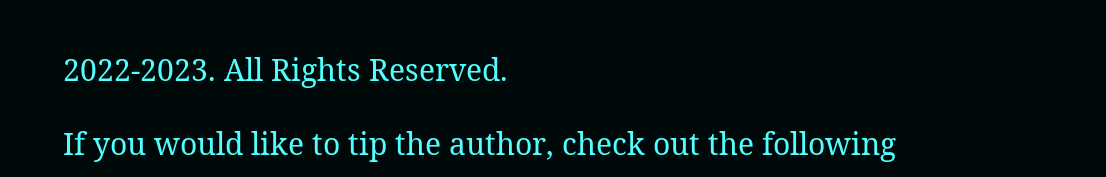2022-2023. All Rights Reserved.

If you would like to tip the author, check out the following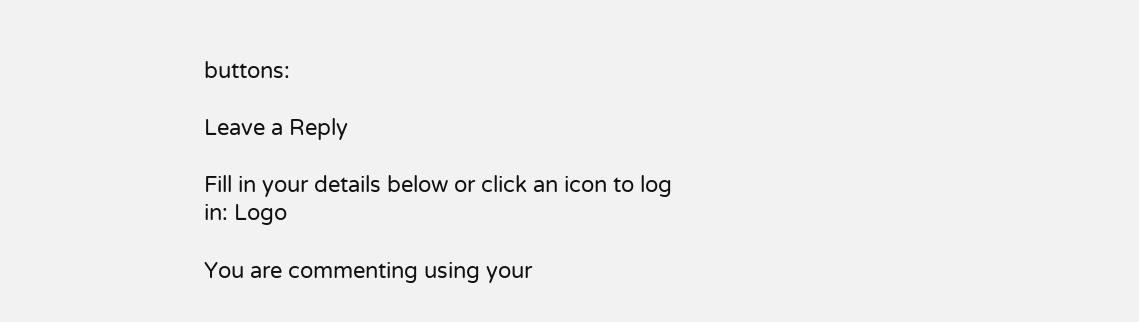buttons:

Leave a Reply

Fill in your details below or click an icon to log in: Logo

You are commenting using your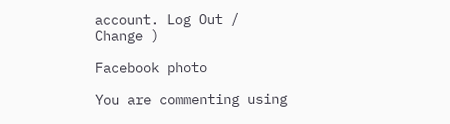account. Log Out /  Change )

Facebook photo

You are commenting using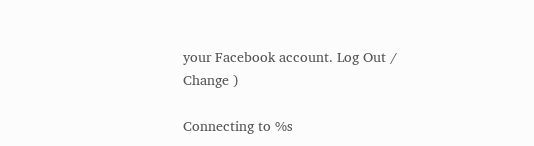your Facebook account. Log Out /  Change )

Connecting to %s